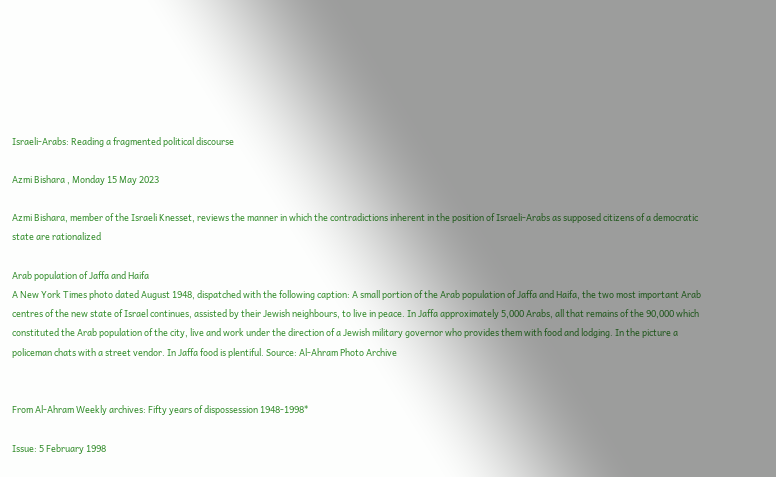Israeli-Arabs: Reading a fragmented political discourse

Azmi Bishara , Monday 15 May 2023

Azmi Bishara, member of the Israeli Knesset, reviews the manner in which the contradictions inherent in the position of Israeli-Arabs as supposed citizens of a democratic state are rationalized

Arab population of Jaffa and Haifa
A New York Times photo dated August 1948, dispatched with the following caption: A small portion of the Arab population of Jaffa and Haifa, the two most important Arab centres of the new state of Israel continues, assisted by their Jewish neighbours, to live in peace. In Jaffa approximately 5,000 Arabs, all that remains of the 90,000 which constituted the Arab population of the city, live and work under the direction of a Jewish military governor who provides them with food and lodging. In the picture a policeman chats with a street vendor. In Jaffa food is plentiful. Source: Al-Ahram Photo Archive


From Al-Ahram Weekly archives: Fifty years of dispossession 1948-1998*

Issue: 5 February 1998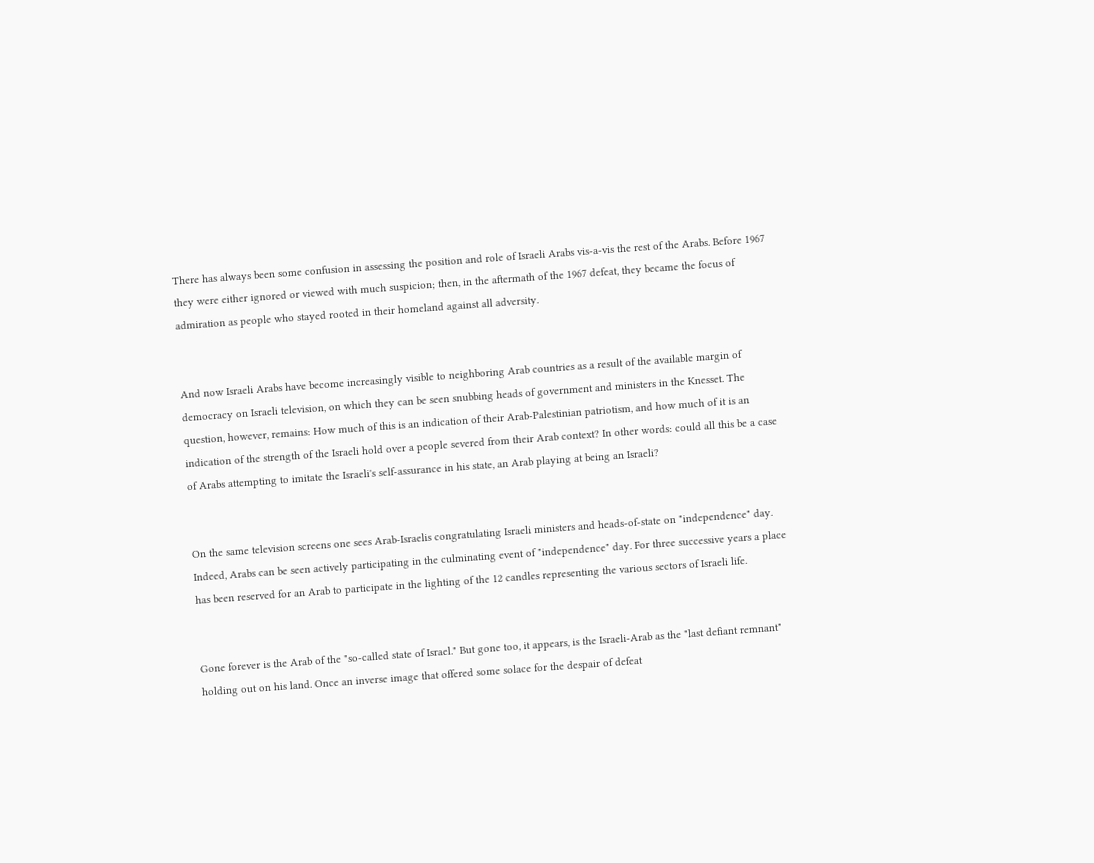There has always been some confusion in assessing the position and role of Israeli Arabs vis-a-vis the rest of the Arabs. Before 1967 they were either ignored or viewed with much suspicion; then, in the aftermath of the 1967 defeat, they became the focus of admiration as people who stayed rooted in their homeland against all adversity.


And now Israeli Arabs have become increasingly visible to neighboring Arab countries as a result of the available margin of democracy on Israeli television, on which they can be seen snubbing heads of government and ministers in the Knesset. The question, however, remains: How much of this is an indication of their Arab-Palestinian patriotism, and how much of it is an indication of the strength of the Israeli hold over a people severed from their Arab context? In other words: could all this be a case of Arabs attempting to imitate the Israeli's self-assurance in his state, an Arab playing at being an Israeli?


On the same television screens one sees Arab-Israelis congratulating Israeli ministers and heads-of-state on "independence" day. Indeed, Arabs can be seen actively participating in the culminating event of "independence" day. For three successive years a place has been reserved for an Arab to participate in the lighting of the 12 candles representing the various sectors of Israeli life.


Gone forever is the Arab of the "so-called state of Israel." But gone too, it appears, is the Israeli-Arab as the "last defiant remnant" holding out on his land. Once an inverse image that offered some solace for the despair of defeat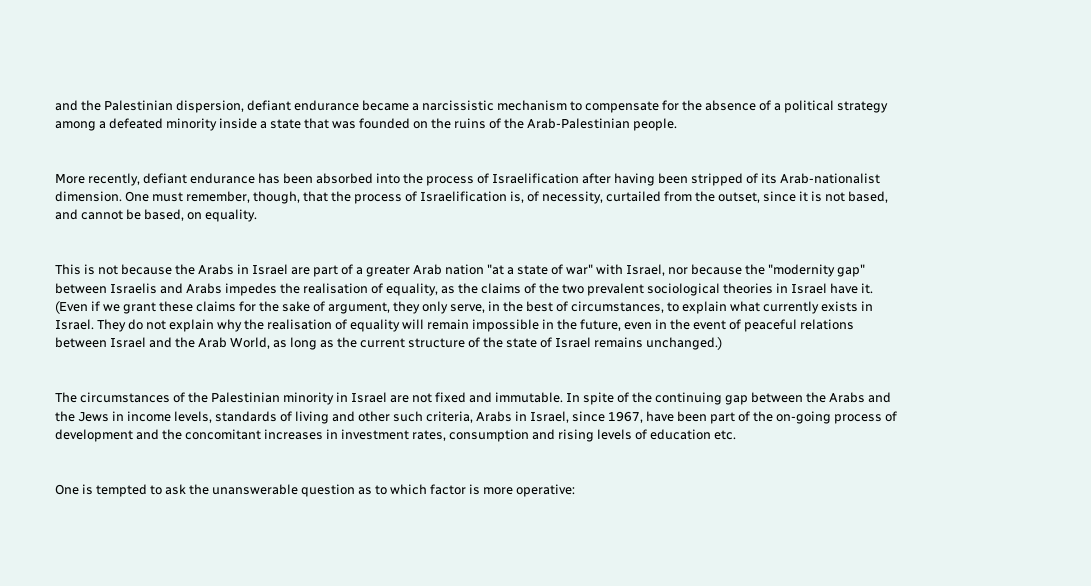and the Palestinian dispersion, defiant endurance became a narcissistic mechanism to compensate for the absence of a political strategy among a defeated minority inside a state that was founded on the ruins of the Arab-Palestinian people.


More recently, defiant endurance has been absorbed into the process of Israelification after having been stripped of its Arab-nationalist dimension. One must remember, though, that the process of Israelification is, of necessity, curtailed from the outset, since it is not based, and cannot be based, on equality.


This is not because the Arabs in Israel are part of a greater Arab nation "at a state of war" with Israel, nor because the "modernity gap" between Israelis and Arabs impedes the realisation of equality, as the claims of the two prevalent sociological theories in Israel have it. (Even if we grant these claims for the sake of argument, they only serve, in the best of circumstances, to explain what currently exists in Israel. They do not explain why the realisation of equality will remain impossible in the future, even in the event of peaceful relations between Israel and the Arab World, as long as the current structure of the state of Israel remains unchanged.)


The circumstances of the Palestinian minority in Israel are not fixed and immutable. In spite of the continuing gap between the Arabs and the Jews in income levels, standards of living and other such criteria, Arabs in Israel, since 1967, have been part of the on-going process of development and the concomitant increases in investment rates, consumption and rising levels of education etc.


One is tempted to ask the unanswerable question as to which factor is more operative: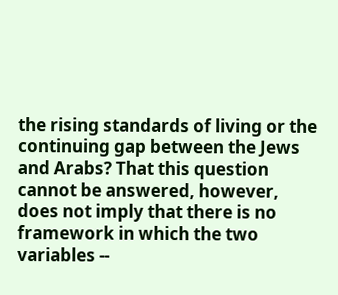the rising standards of living or the continuing gap between the Jews and Arabs? That this question cannot be answered, however, does not imply that there is no framework in which the two variables --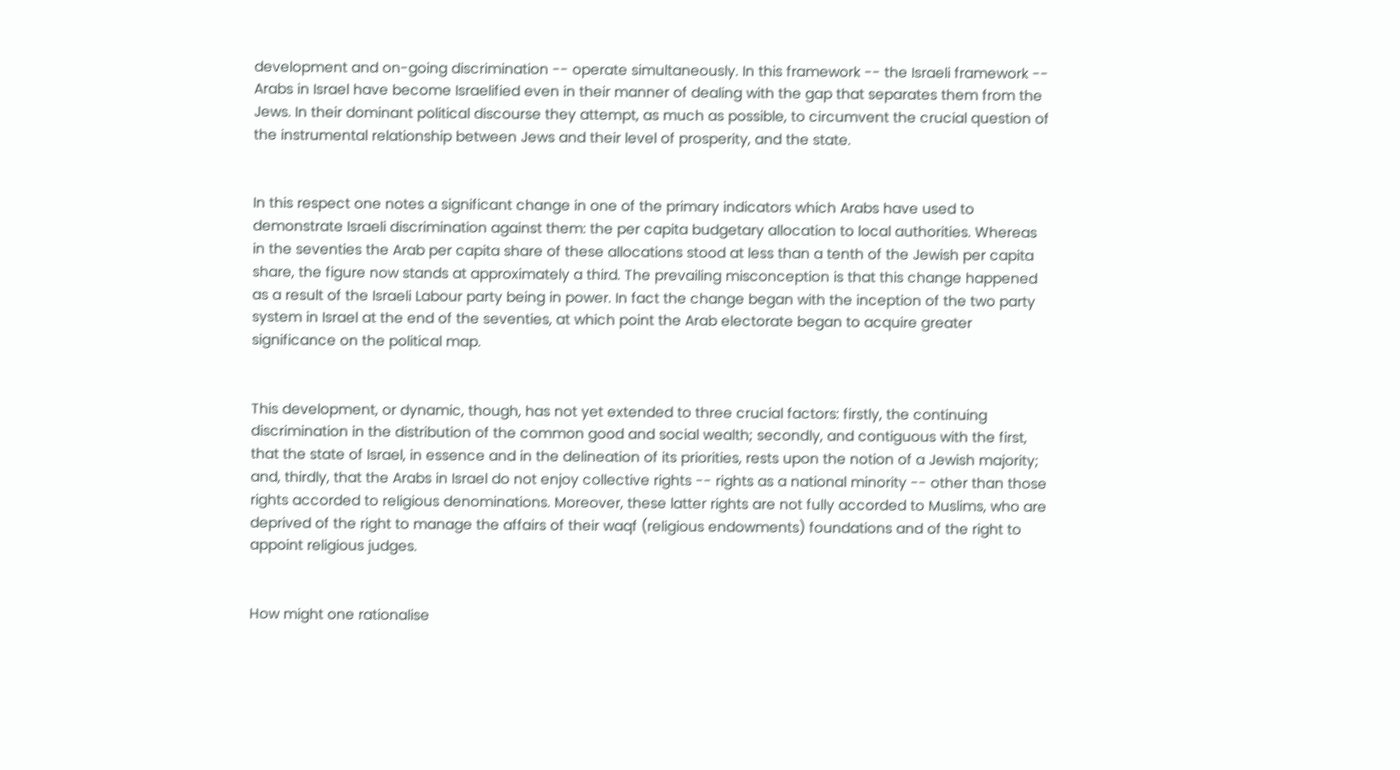development and on-going discrimination -- operate simultaneously. In this framework -- the Israeli framework -- Arabs in Israel have become Israelified even in their manner of dealing with the gap that separates them from the Jews. In their dominant political discourse they attempt, as much as possible, to circumvent the crucial question of the instrumental relationship between Jews and their level of prosperity, and the state.


In this respect one notes a significant change in one of the primary indicators which Arabs have used to demonstrate Israeli discrimination against them: the per capita budgetary allocation to local authorities. Whereas in the seventies the Arab per capita share of these allocations stood at less than a tenth of the Jewish per capita share, the figure now stands at approximately a third. The prevailing misconception is that this change happened as a result of the Israeli Labour party being in power. In fact the change began with the inception of the two party system in Israel at the end of the seventies, at which point the Arab electorate began to acquire greater significance on the political map.


This development, or dynamic, though, has not yet extended to three crucial factors: firstly, the continuing discrimination in the distribution of the common good and social wealth; secondly, and contiguous with the first, that the state of Israel, in essence and in the delineation of its priorities, rests upon the notion of a Jewish majority; and, thirdly, that the Arabs in Israel do not enjoy collective rights -- rights as a national minority -- other than those rights accorded to religious denominations. Moreover, these latter rights are not fully accorded to Muslims, who are deprived of the right to manage the affairs of their waqf (religious endowments) foundations and of the right to appoint religious judges.


How might one rationalise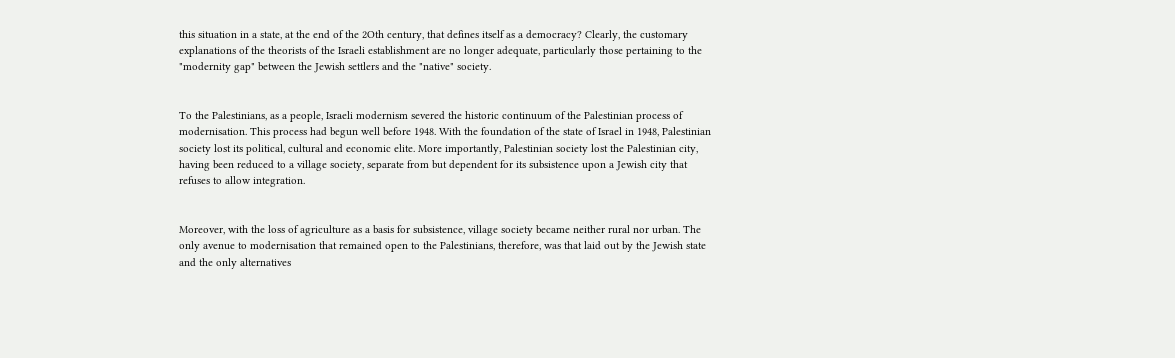this situation in a state, at the end of the 2Oth century, that defines itself as a democracy? Clearly, the customary explanations of the theorists of the Israeli establishment are no longer adequate, particularly those pertaining to the "modernity gap" between the Jewish settlers and the "native" society.


To the Palestinians, as a people, Israeli modernism severed the historic continuum of the Palestinian process of modernisation. This process had begun well before 1948. With the foundation of the state of Israel in 1948, Palestinian society lost its political, cultural and economic elite. More importantly, Palestinian society lost the Palestinian city, having been reduced to a village society, separate from but dependent for its subsistence upon a Jewish city that refuses to allow integration.


Moreover, with the loss of agriculture as a basis for subsistence, village society became neither rural nor urban. The only avenue to modernisation that remained open to the Palestinians, therefore, was that laid out by the Jewish state and the only alternatives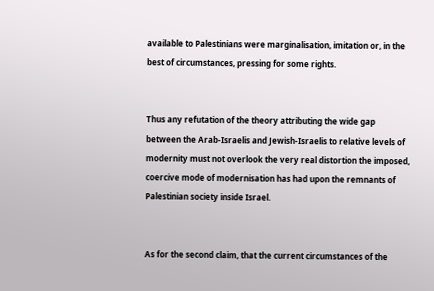available to Palestinians were marginalisation, imitation or, in the best of circumstances, pressing for some rights.


Thus any refutation of the theory attributing the wide gap between the Arab-Israelis and Jewish-Israelis to relative levels of modernity must not overlook the very real distortion the imposed, coercive mode of modernisation has had upon the remnants of Palestinian society inside Israel.


As for the second claim, that the current circumstances of the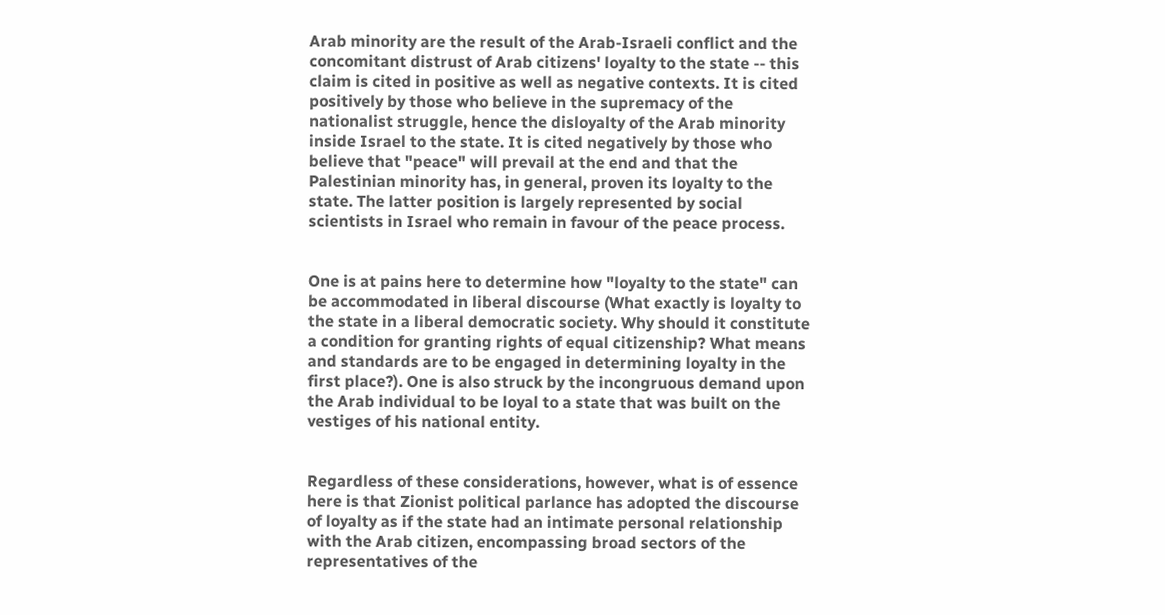Arab minority are the result of the Arab-Israeli conflict and the concomitant distrust of Arab citizens' loyalty to the state -- this claim is cited in positive as well as negative contexts. It is cited positively by those who believe in the supremacy of the nationalist struggle, hence the disloyalty of the Arab minority inside Israel to the state. It is cited negatively by those who believe that "peace" will prevail at the end and that the Palestinian minority has, in general, proven its loyalty to the state. The latter position is largely represented by social scientists in Israel who remain in favour of the peace process.


One is at pains here to determine how "loyalty to the state" can be accommodated in liberal discourse (What exactly is loyalty to the state in a liberal democratic society. Why should it constitute a condition for granting rights of equal citizenship? What means and standards are to be engaged in determining loyalty in the first place?). One is also struck by the incongruous demand upon the Arab individual to be loyal to a state that was built on the vestiges of his national entity.


Regardless of these considerations, however, what is of essence here is that Zionist political parlance has adopted the discourse of loyalty as if the state had an intimate personal relationship with the Arab citizen, encompassing broad sectors of the representatives of the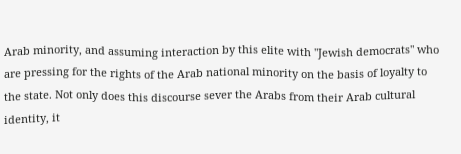Arab minority, and assuming interaction by this elite with "Jewish democrats" who are pressing for the rights of the Arab national minority on the basis of loyalty to the state. Not only does this discourse sever the Arabs from their Arab cultural identity, it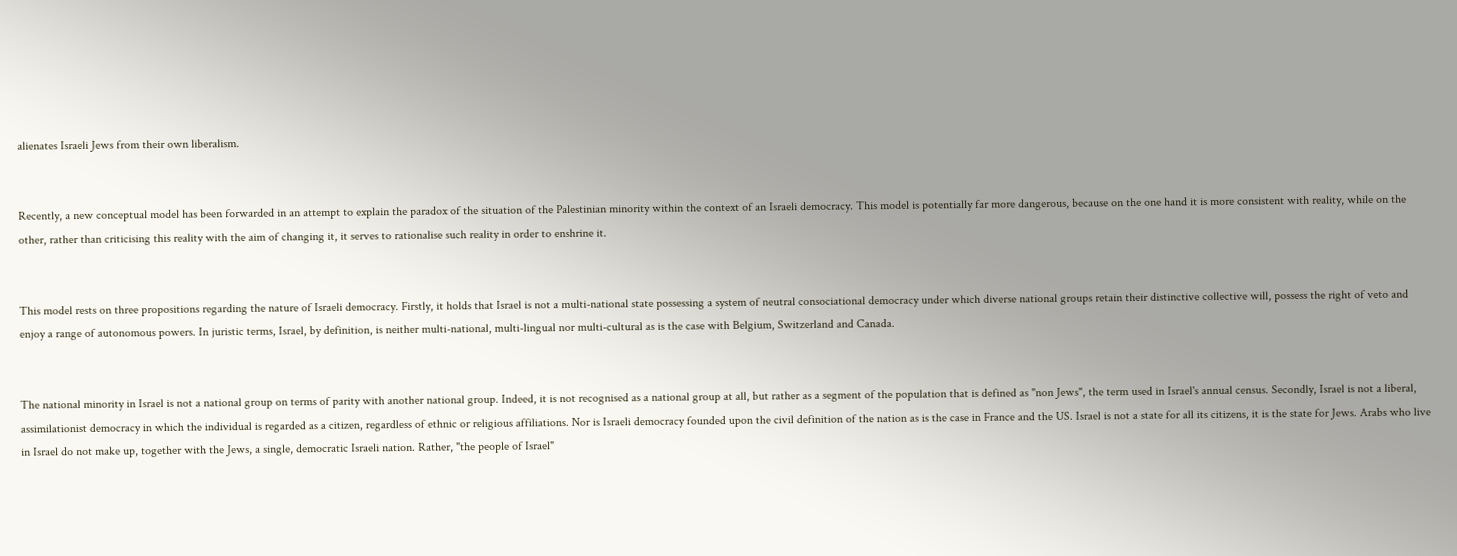alienates Israeli Jews from their own liberalism.


Recently, a new conceptual model has been forwarded in an attempt to explain the paradox of the situation of the Palestinian minority within the context of an Israeli democracy. This model is potentially far more dangerous, because on the one hand it is more consistent with reality, while on the other, rather than criticising this reality with the aim of changing it, it serves to rationalise such reality in order to enshrine it.


This model rests on three propositions regarding the nature of Israeli democracy. Firstly, it holds that Israel is not a multi-national state possessing a system of neutral consociational democracy under which diverse national groups retain their distinctive collective will, possess the right of veto and enjoy a range of autonomous powers. In juristic terms, Israel, by definition, is neither multi-national, multi-lingual nor multi-cultural as is the case with Belgium, Switzerland and Canada.


The national minority in Israel is not a national group on terms of parity with another national group. Indeed, it is not recognised as a national group at all, but rather as a segment of the population that is defined as "non Jews", the term used in Israel's annual census. Secondly, Israel is not a liberal, assimilationist democracy in which the individual is regarded as a citizen, regardless of ethnic or religious affiliations. Nor is Israeli democracy founded upon the civil definition of the nation as is the case in France and the US. Israel is not a state for all its citizens, it is the state for Jews. Arabs who live in Israel do not make up, together with the Jews, a single, democratic Israeli nation. Rather, "the people of Israel"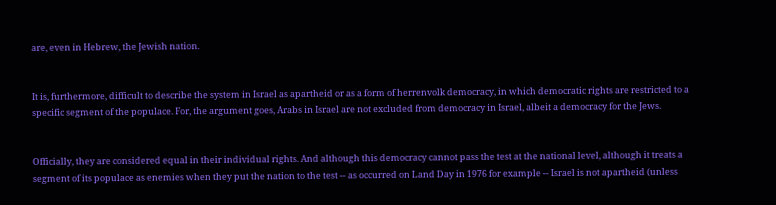are, even in Hebrew, the Jewish nation.


It is, furthermore, difficult to describe the system in Israel as apartheid or as a form of herrenvolk democracy, in which democratic rights are restricted to a specific segment of the populace. For, the argument goes, Arabs in Israel are not excluded from democracy in Israel, albeit a democracy for the Jews.


Officially, they are considered equal in their individual rights. And although this democracy cannot pass the test at the national level, although it treats a segment of its populace as enemies when they put the nation to the test -- as occurred on Land Day in 1976 for example -- Israel is not apartheid (unless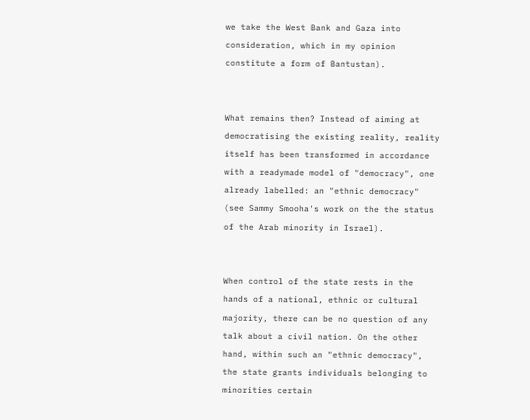we take the West Bank and Gaza into consideration, which in my opinion constitute a form of Bantustan).


What remains then? Instead of aiming at democratising the existing reality, reality itself has been transformed in accordance with a readymade model of "democracy", one already labelled: an "ethnic democracy" (see Sammy Smooha's work on the the status of the Arab minority in Israel).


When control of the state rests in the hands of a national, ethnic or cultural majority, there can be no question of any talk about a civil nation. On the other hand, within such an "ethnic democracy", the state grants individuals belonging to minorities certain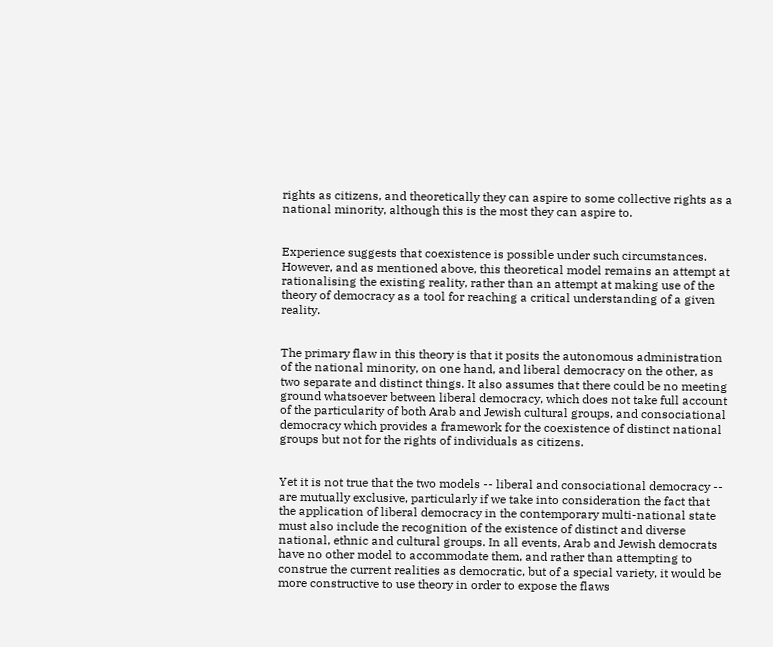rights as citizens, and theoretically they can aspire to some collective rights as a national minority, although this is the most they can aspire to.


Experience suggests that coexistence is possible under such circumstances. However, and as mentioned above, this theoretical model remains an attempt at rationalising the existing reality, rather than an attempt at making use of the theory of democracy as a tool for reaching a critical understanding of a given reality.


The primary flaw in this theory is that it posits the autonomous administration of the national minority, on one hand, and liberal democracy on the other, as two separate and distinct things. It also assumes that there could be no meeting ground whatsoever between liberal democracy, which does not take full account of the particularity of both Arab and Jewish cultural groups, and consociational democracy which provides a framework for the coexistence of distinct national groups but not for the rights of individuals as citizens.


Yet it is not true that the two models -- liberal and consociational democracy -- are mutually exclusive, particularly if we take into consideration the fact that the application of liberal democracy in the contemporary multi-national state must also include the recognition of the existence of distinct and diverse national, ethnic and cultural groups. In all events, Arab and Jewish democrats have no other model to accommodate them, and rather than attempting to construe the current realities as democratic, but of a special variety, it would be more constructive to use theory in order to expose the flaws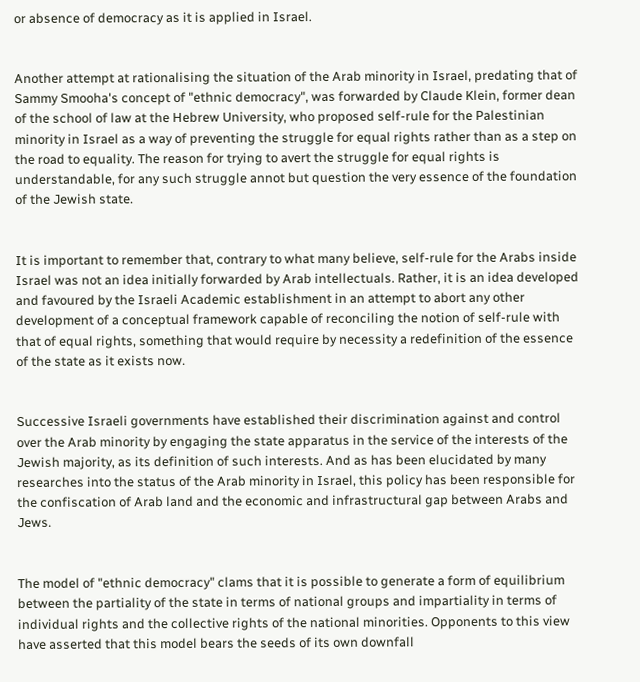or absence of democracy as it is applied in Israel.


Another attempt at rationalising the situation of the Arab minority in Israel, predating that of Sammy Smooha's concept of "ethnic democracy", was forwarded by Claude Klein, former dean of the school of law at the Hebrew University, who proposed self-rule for the Palestinian minority in Israel as a way of preventing the struggle for equal rights rather than as a step on the road to equality. The reason for trying to avert the struggle for equal rights is understandable, for any such struggle annot but question the very essence of the foundation of the Jewish state.


It is important to remember that, contrary to what many believe, self-rule for the Arabs inside Israel was not an idea initially forwarded by Arab intellectuals. Rather, it is an idea developed and favoured by the Israeli Academic establishment in an attempt to abort any other development of a conceptual framework capable of reconciling the notion of self-rule with that of equal rights, something that would require by necessity a redefinition of the essence of the state as it exists now.


Successive Israeli governments have established their discrimination against and control over the Arab minority by engaging the state apparatus in the service of the interests of the Jewish majority, as its definition of such interests. And as has been elucidated by many researches into the status of the Arab minority in Israel, this policy has been responsible for the confiscation of Arab land and the economic and infrastructural gap between Arabs and Jews.


The model of "ethnic democracy" clams that it is possible to generate a form of equilibrium between the partiality of the state in terms of national groups and impartiality in terms of individual rights and the collective rights of the national minorities. Opponents to this view have asserted that this model bears the seeds of its own downfall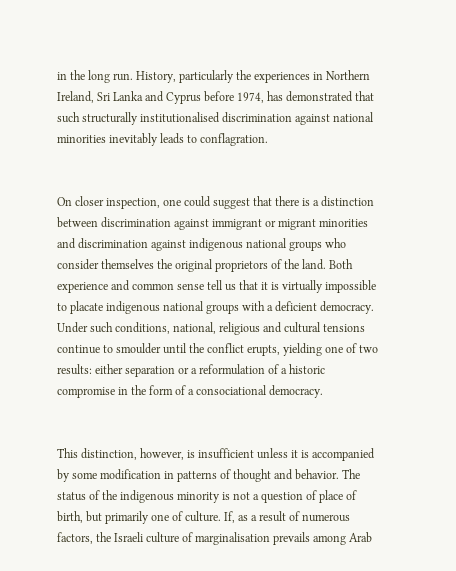in the long run. History, particularly the experiences in Northern Ireland, Sri Lanka and Cyprus before 1974, has demonstrated that such structurally institutionalised discrimination against national minorities inevitably leads to conflagration.


On closer inspection, one could suggest that there is a distinction between discrimination against immigrant or migrant minorities and discrimination against indigenous national groups who consider themselves the original proprietors of the land. Both experience and common sense tell us that it is virtually impossible to placate indigenous national groups with a deficient democracy. Under such conditions, national, religious and cultural tensions continue to smoulder until the conflict erupts, yielding one of two results: either separation or a reformulation of a historic compromise in the form of a consociational democracy.


This distinction, however, is insufficient unless it is accompanied by some modification in patterns of thought and behavior. The status of the indigenous minority is not a question of place of birth, but primarily one of culture. If, as a result of numerous factors, the Israeli culture of marginalisation prevails among Arab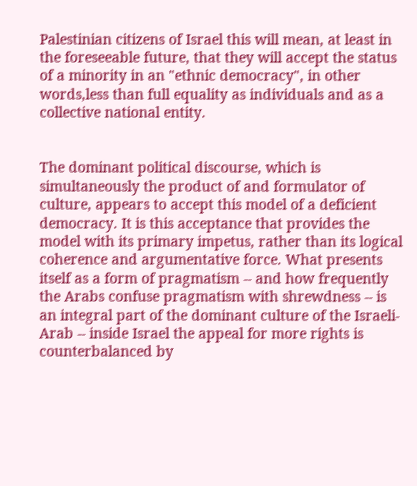Palestinian citizens of Israel this will mean, at least in the foreseeable future, that they will accept the status of a minority in an "ethnic democracy", in other words,less than full equality as individuals and as a collective national entity.


The dominant political discourse, which is simultaneously the product of and formulator of culture, appears to accept this model of a deficient democracy. It is this acceptance that provides the model with its primary impetus, rather than its logical coherence and argumentative force. What presents itself as a form of pragmatism -- and how frequently the Arabs confuse pragmatism with shrewdness -- is an integral part of the dominant culture of the Israeli-Arab -- inside Israel the appeal for more rights is counterbalanced by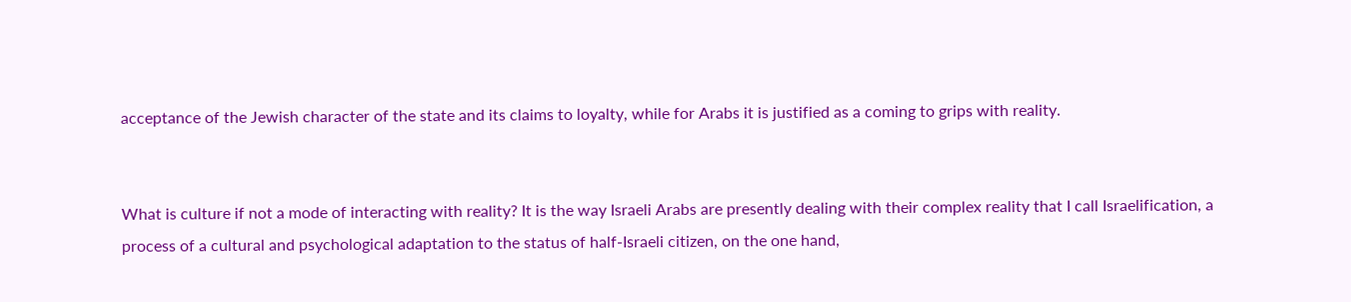acceptance of the Jewish character of the state and its claims to loyalty, while for Arabs it is justified as a coming to grips with reality.


What is culture if not a mode of interacting with reality? It is the way Israeli Arabs are presently dealing with their complex reality that I call Israelification, a process of a cultural and psychological adaptation to the status of half-Israeli citizen, on the one hand,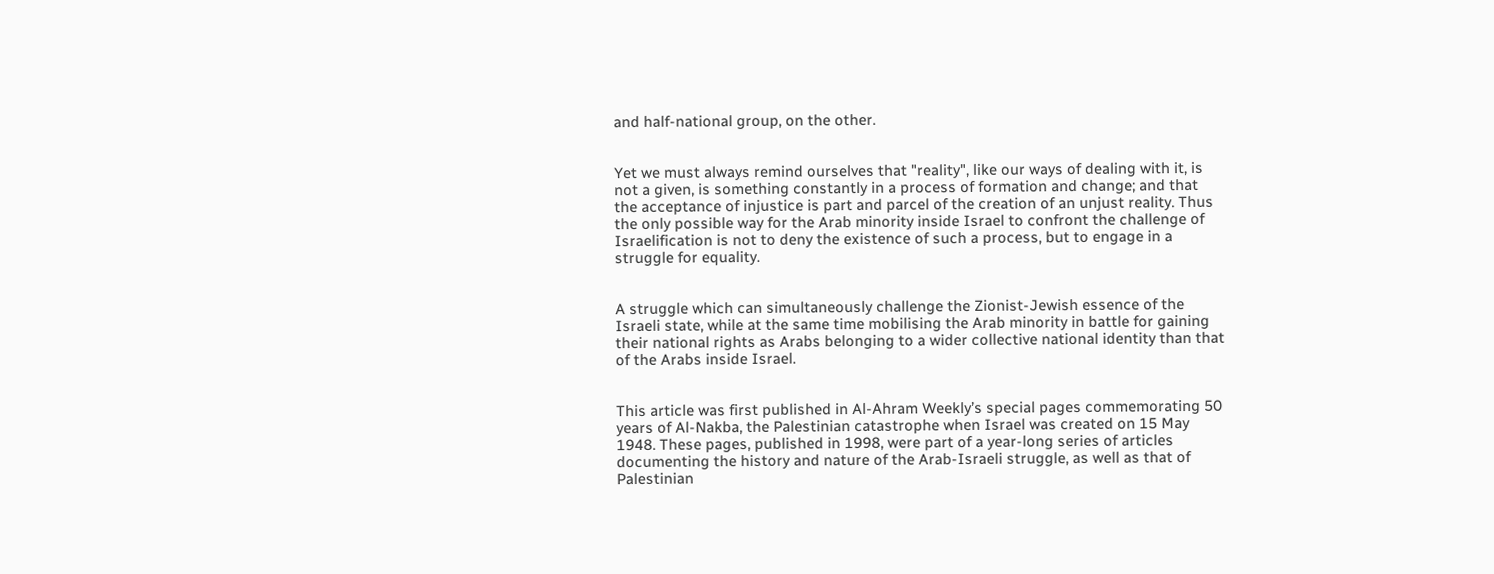and half-national group, on the other.


Yet we must always remind ourselves that "reality", like our ways of dealing with it, is not a given, is something constantly in a process of formation and change; and that the acceptance of injustice is part and parcel of the creation of an unjust reality. Thus the only possible way for the Arab minority inside Israel to confront the challenge of Israelification is not to deny the existence of such a process, but to engage in a struggle for equality.


A struggle which can simultaneously challenge the Zionist-Jewish essence of the Israeli state, while at the same time mobilising the Arab minority in battle for gaining their national rights as Arabs belonging to a wider collective national identity than that of the Arabs inside Israel.


This article was first published in Al-Ahram Weekly’s special pages commemorating 50 years of Al-Nakba, the Palestinian catastrophe when Israel was created on 15 May 1948. These pages, published in 1998, were part of a year-long series of articles documenting the history and nature of the Arab-Israeli struggle, as well as that of Palestinian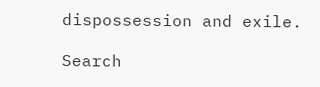dispossession and exile.

Search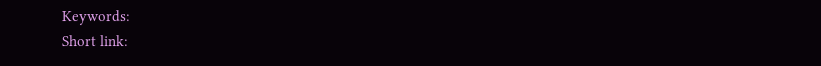Keywords:
Short link: